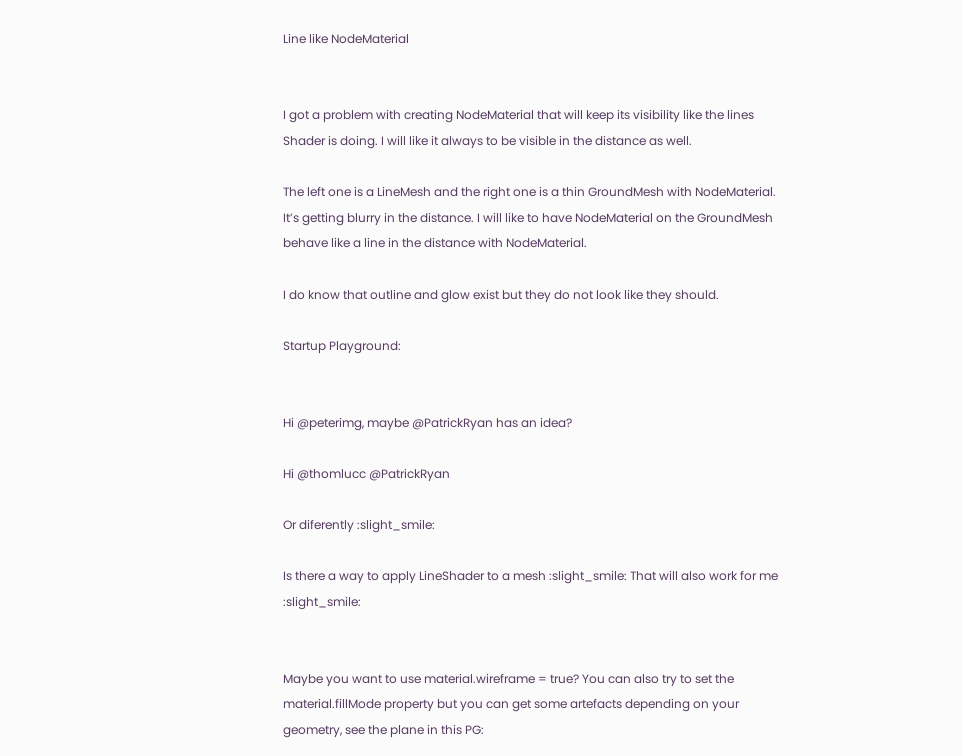Line like NodeMaterial


I got a problem with creating NodeMaterial that will keep its visibility like the lines Shader is doing. I will like it always to be visible in the distance as well.

The left one is a LineMesh and the right one is a thin GroundMesh with NodeMaterial. It’s getting blurry in the distance. I will like to have NodeMaterial on the GroundMesh behave like a line in the distance with NodeMaterial.

I do know that outline and glow exist but they do not look like they should.

Startup Playground:


Hi @peterimg, maybe @PatrickRyan has an idea?

Hi @thomlucc @PatrickRyan

Or diferently :slight_smile:

Is there a way to apply LineShader to a mesh :slight_smile: That will also work for me :slight_smile:


Maybe you want to use material.wireframe = true? You can also try to set the material.fillMode property but you can get some artefacts depending on your geometry, see the plane in this PG: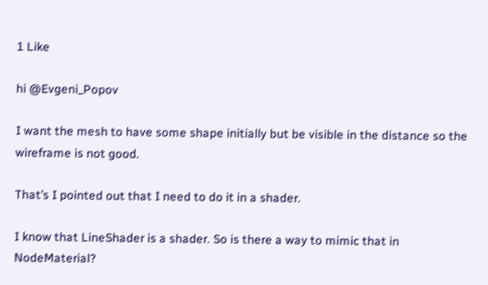1 Like

hi @Evgeni_Popov

I want the mesh to have some shape initially but be visible in the distance so the wireframe is not good.

That’s I pointed out that I need to do it in a shader.

I know that LineShader is a shader. So is there a way to mimic that in NodeMaterial?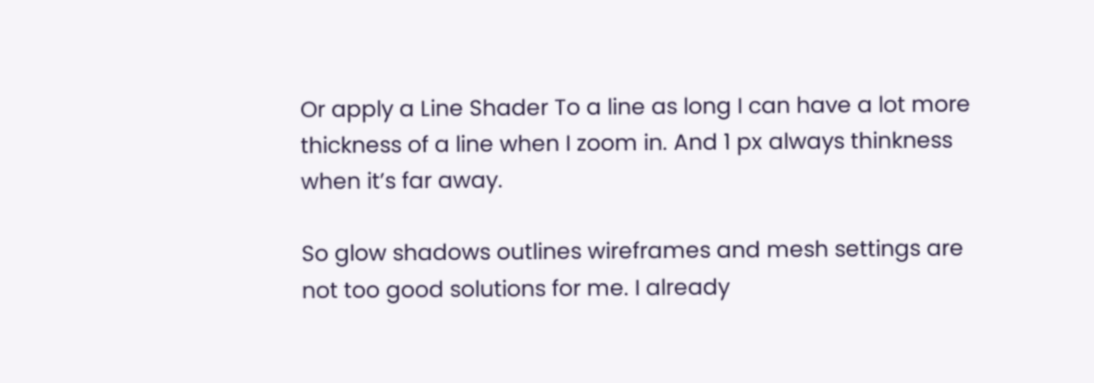Or apply a Line Shader To a line as long I can have a lot more thickness of a line when I zoom in. And 1 px always thinkness when it’s far away.

So glow shadows outlines wireframes and mesh settings are not too good solutions for me. I already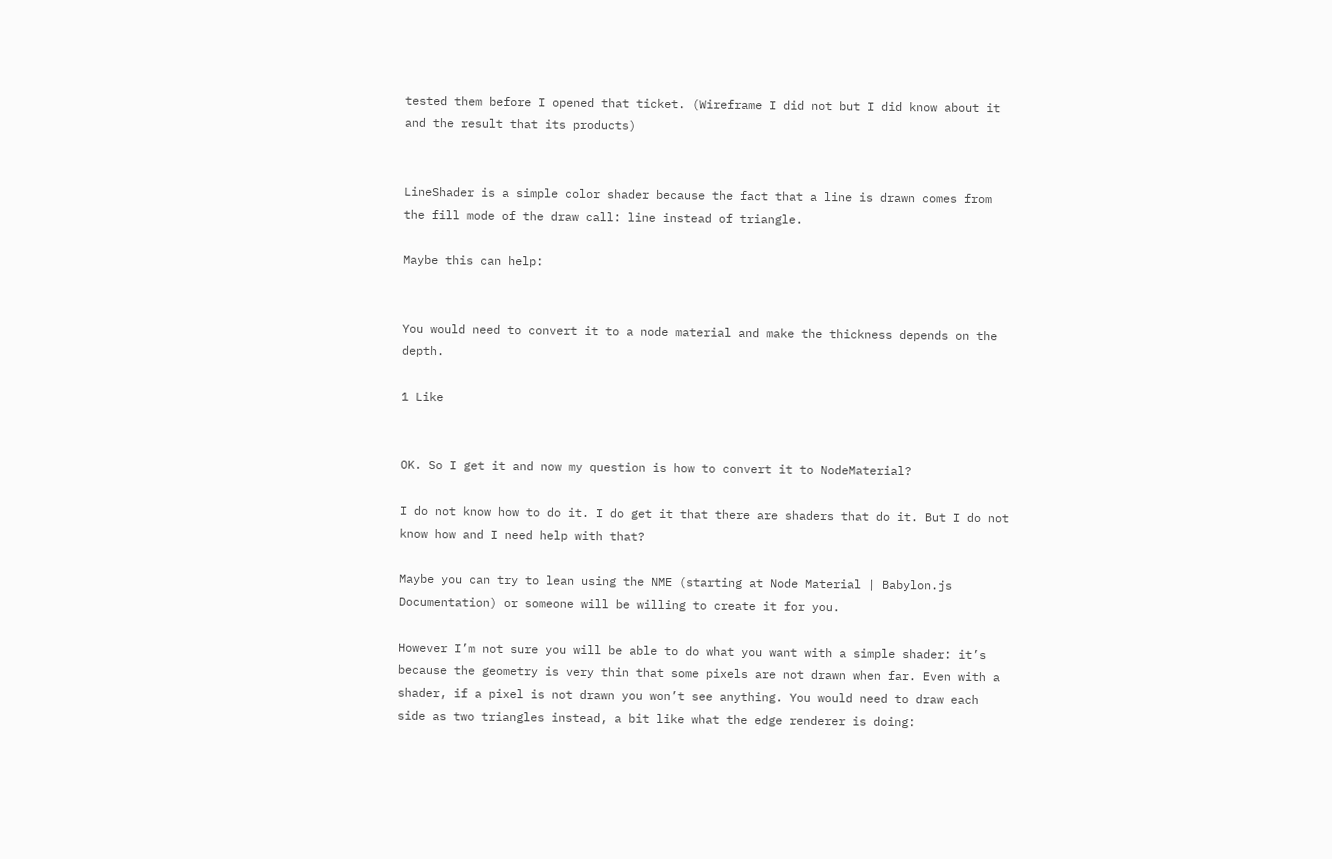tested them before I opened that ticket. (Wireframe I did not but I did know about it and the result that its products)


LineShader is a simple color shader because the fact that a line is drawn comes from the fill mode of the draw call: line instead of triangle.

Maybe this can help:


You would need to convert it to a node material and make the thickness depends on the depth.

1 Like


OK. So I get it and now my question is how to convert it to NodeMaterial?

I do not know how to do it. I do get it that there are shaders that do it. But I do not know how and I need help with that?

Maybe you can try to lean using the NME (starting at Node Material | Babylon.js Documentation) or someone will be willing to create it for you.

However I’m not sure you will be able to do what you want with a simple shader: it’s because the geometry is very thin that some pixels are not drawn when far. Even with a shader, if a pixel is not drawn you won’t see anything. You would need to draw each side as two triangles instead, a bit like what the edge renderer is doing: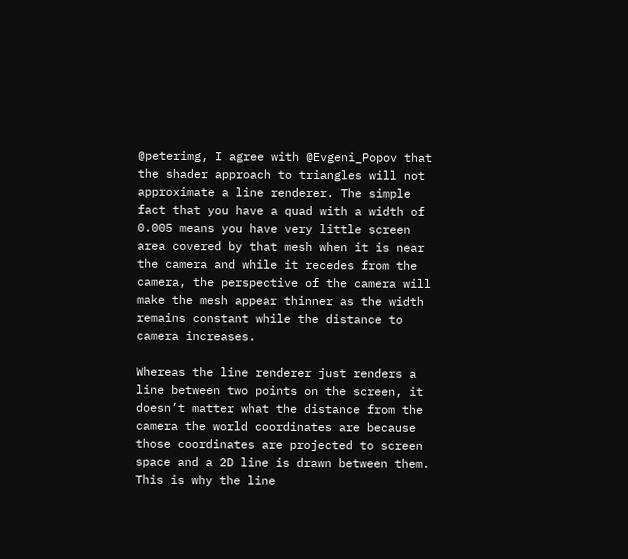@peterimg, I agree with @Evgeni_Popov that the shader approach to triangles will not approximate a line renderer. The simple fact that you have a quad with a width of 0.005 means you have very little screen area covered by that mesh when it is near the camera and while it recedes from the camera, the perspective of the camera will make the mesh appear thinner as the width remains constant while the distance to camera increases.

Whereas the line renderer just renders a line between two points on the screen, it doesn’t matter what the distance from the camera the world coordinates are because those coordinates are projected to screen space and a 2D line is drawn between them. This is why the line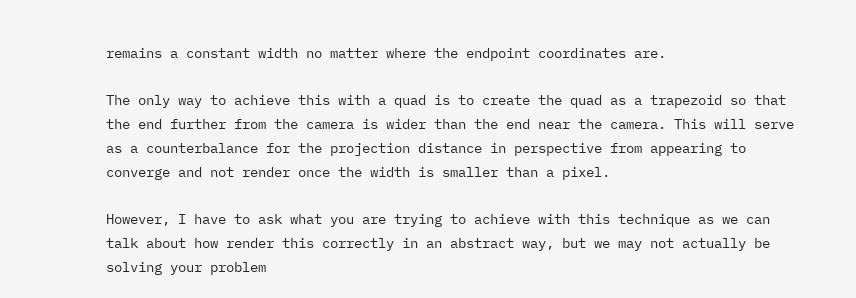remains a constant width no matter where the endpoint coordinates are.

The only way to achieve this with a quad is to create the quad as a trapezoid so that the end further from the camera is wider than the end near the camera. This will serve as a counterbalance for the projection distance in perspective from appearing to converge and not render once the width is smaller than a pixel.

However, I have to ask what you are trying to achieve with this technique as we can talk about how render this correctly in an abstract way, but we may not actually be solving your problem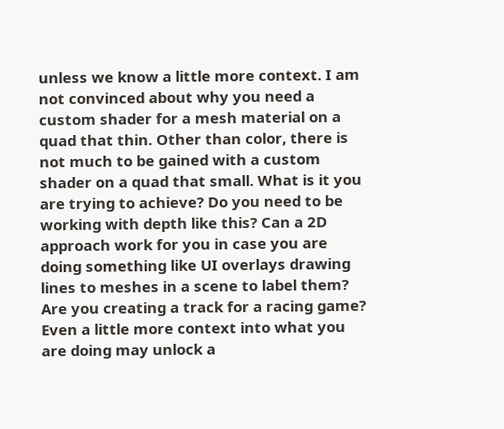unless we know a little more context. I am not convinced about why you need a custom shader for a mesh material on a quad that thin. Other than color, there is not much to be gained with a custom shader on a quad that small. What is it you are trying to achieve? Do you need to be working with depth like this? Can a 2D approach work for you in case you are doing something like UI overlays drawing lines to meshes in a scene to label them? Are you creating a track for a racing game? Even a little more context into what you are doing may unlock a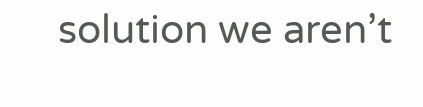solution we aren’t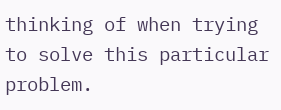thinking of when trying to solve this particular problem.